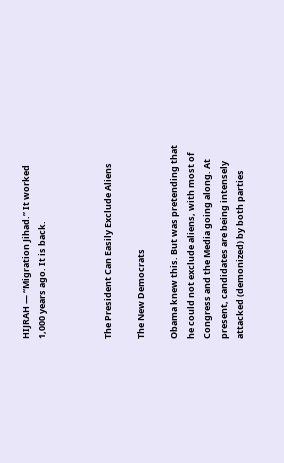HIJRAH — “Migration Jihad.” It worked 1,000 years ago. It is back.



The President Can Easily Exclude Aliens

The New Democrats

Obama knew this. But was pretending that he could not exclude aliens, with most of Congress and the Media going along. At present, candidates are being intensely attacked (demonized) by both parties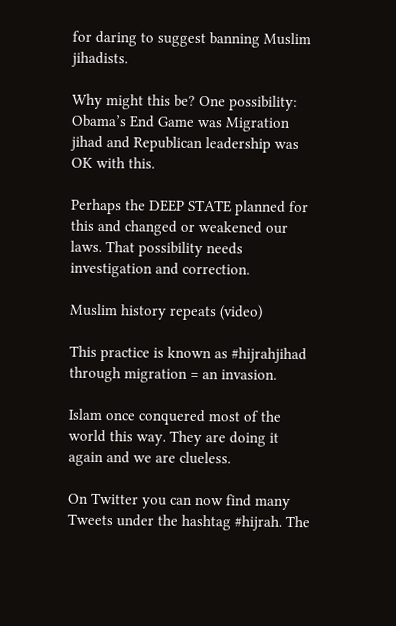for daring to suggest banning Muslim jihadists.

Why might this be? One possibility: Obama’s End Game was Migration jihad and Republican leadership was OK with this.

Perhaps the DEEP STATE planned for this and changed or weakened our laws. That possibility needs investigation and correction.

Muslim history repeats (video)

This practice is known as #hijrahjihad through migration = an invasion.

Islam once conquered most of the world this way. They are doing it again and we are clueless.

On Twitter you can now find many Tweets under the hashtag #hijrah. The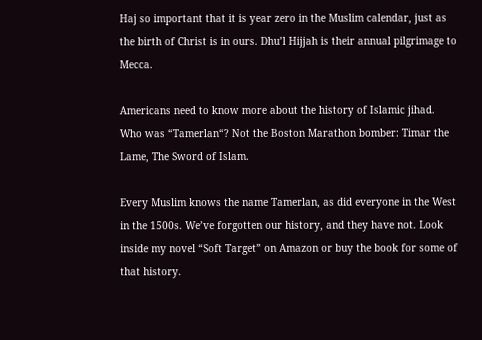Haj so important that it is year zero in the Muslim calendar, just as the birth of Christ is in ours. Dhu’l Hijjah is their annual pilgrimage to Mecca.

Americans need to know more about the history of Islamic jihad. Who was “Tamerlan“? Not the Boston Marathon bomber: Timar the Lame, The Sword of Islam.

Every Muslim knows the name Tamerlan, as did everyone in the West in the 1500s. We’ve forgotten our history, and they have not. Look inside my novel “Soft Target” on Amazon or buy the book for some of that history.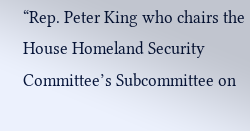“Rep. Peter King who chairs the House Homeland Security Committee’s Subcommittee on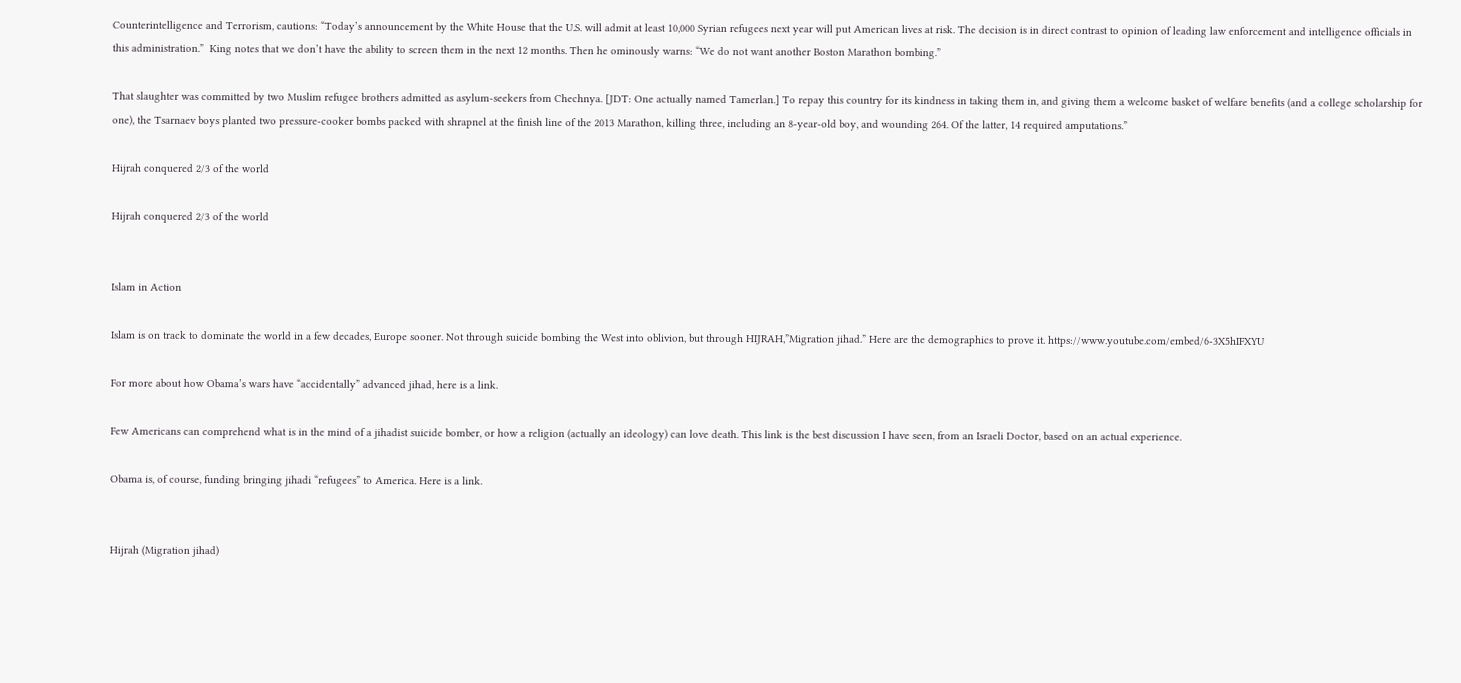Counterintelligence and Terrorism, cautions: “Today’s announcement by the White House that the U.S. will admit at least 10,000 Syrian refugees next year will put American lives at risk. The decision is in direct contrast to opinion of leading law enforcement and intelligence officials in this administration.”  King notes that we don’t have the ability to screen them in the next 12 months. Then he ominously warns: “We do not want another Boston Marathon bombing.”

That slaughter was committed by two Muslim refugee brothers admitted as asylum-seekers from Chechnya. [JDT: One actually named Tamerlan.] To repay this country for its kindness in taking them in, and giving them a welcome basket of welfare benefits (and a college scholarship for one), the Tsarnaev boys planted two pressure-cooker bombs packed with shrapnel at the finish line of the 2013 Marathon, killing three, including an 8-year-old boy, and wounding 264. Of the latter, 14 required amputations.”

Hijrah conquered 2/3 of the world

Hijrah conquered 2/3 of the world


Islam in Action

Islam is on track to dominate the world in a few decades, Europe sooner. Not through suicide bombing the West into oblivion, but through HIJRAH,”Migration jihad.” Here are the demographics to prove it. https://www.youtube.com/embed/6-3X5hIFXYU

For more about how Obama’s wars have “accidentally” advanced jihad, here is a link.

Few Americans can comprehend what is in the mind of a jihadist suicide bomber, or how a religion (actually an ideology) can love death. This link is the best discussion I have seen, from an Israeli Doctor, based on an actual experience.

Obama is, of course, funding bringing jihadi “refugees” to America. Here is a link.


Hijrah (Migration jihad)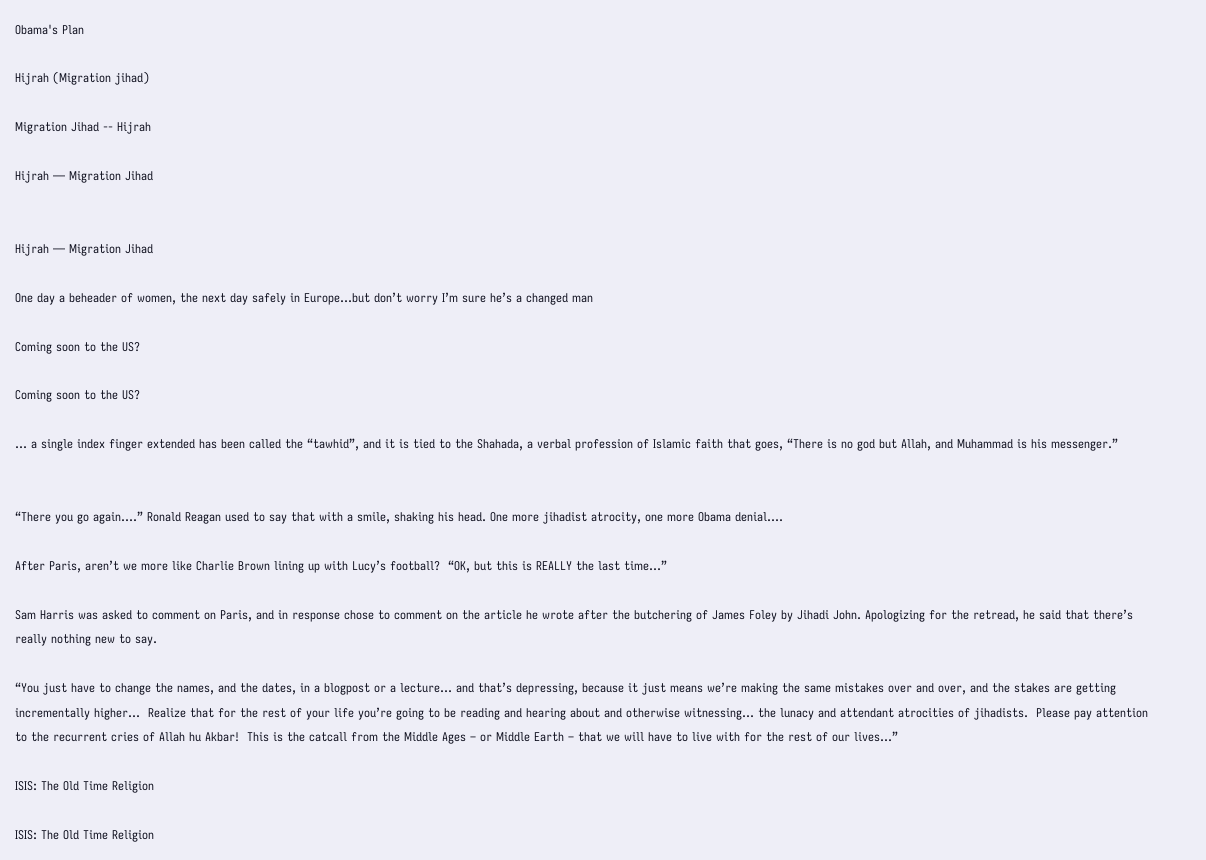Obama's Plan

Hijrah (Migration jihad)

Migration Jihad -- Hijrah

Hijrah — Migration Jihad


Hijrah — Migration Jihad

One day a beheader of women, the next day safely in Europe…but don’t worry I’m sure he’s a changed man

Coming soon to the US?

Coming soon to the US?

… a single index finger extended has been called the “tawhid”, and it is tied to the Shahada, a verbal profession of Islamic faith that goes, “There is no god but Allah, and Muhammad is his messenger.”


“There you go again….” Ronald Reagan used to say that with a smile, shaking his head. One more jihadist atrocity, one more Obama denial….

After Paris, aren’t we more like Charlie Brown lining up with Lucy’s football?  “OK, but this is REALLY the last time…”

Sam Harris was asked to comment on Paris, and in response chose to comment on the article he wrote after the butchering of James Foley by Jihadi John. Apologizing for the retread, he said that there’s really nothing new to say.

“You just have to change the names, and the dates, in a blogpost or a lecture… and that’s depressing, because it just means we’re making the same mistakes over and over, and the stakes are getting incrementally higher…  Realize that for the rest of your life you’re going to be reading and hearing about and otherwise witnessing… the lunacy and attendant atrocities of jihadists.  Please pay attention to the recurrent cries of Allah hu Akbar!  This is the catcall from the Middle Ages – or Middle Earth – that we will have to live with for the rest of our lives…”

ISIS: The Old Time Religion

ISIS: The Old Time Religion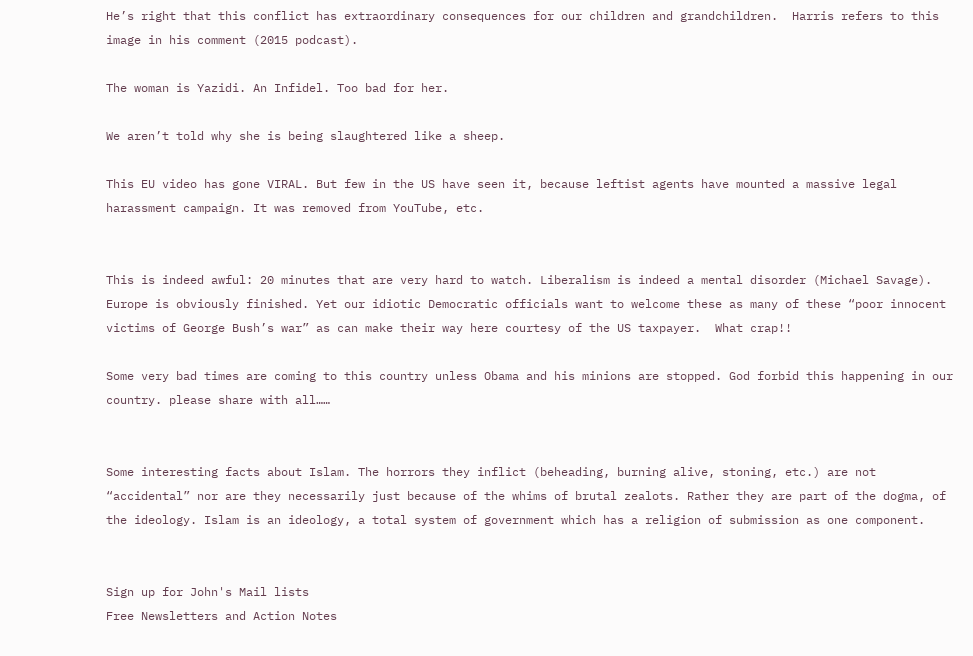He’s right that this conflict has extraordinary consequences for our children and grandchildren.  Harris refers to this image in his comment (2015 podcast).

The woman is Yazidi. An Infidel. Too bad for her.

We aren’t told why she is being slaughtered like a sheep.

This EU video has gone VIRAL. But few in the US have seen it, because leftist agents have mounted a massive legal harassment campaign. It was removed from YouTube, etc.


This is indeed awful: 20 minutes that are very hard to watch. Liberalism is indeed a mental disorder (Michael Savage).  Europe is obviously finished. Yet our idiotic Democratic officials want to welcome these as many of these “poor innocent victims of George Bush’s war” as can make their way here courtesy of the US taxpayer.  What crap!!

Some very bad times are coming to this country unless Obama and his minions are stopped. God forbid this happening in our country. please share with all……


Some interesting facts about Islam. The horrors they inflict (beheading, burning alive, stoning, etc.) are not “accidental” nor are they necessarily just because of the whims of brutal zealots. Rather they are part of the dogma, of the ideology. Islam is an ideology, a total system of government which has a religion of submission as one component.


Sign up for John's Mail lists
Free Newsletters and Action Notes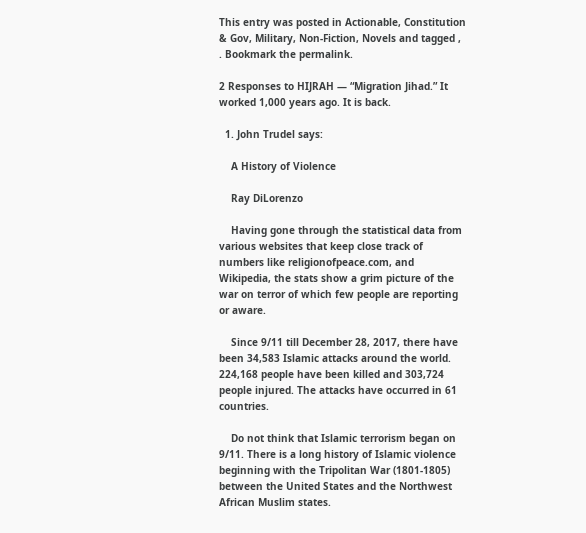This entry was posted in Actionable, Constitution & Gov, Military, Non-Fiction, Novels and tagged , . Bookmark the permalink.

2 Responses to HIJRAH — “Migration Jihad.” It worked 1,000 years ago. It is back.

  1. John Trudel says:

    A History of Violence

    Ray DiLorenzo

    Having gone through the statistical data from various websites that keep close track of numbers like religionofpeace.com, and Wikipedia, the stats show a grim picture of the war on terror of which few people are reporting or aware.

    Since 9/11 till December 28, 2017, there have been 34,583 Islamic attacks around the world. 224,168 people have been killed and 303,724 people injured. The attacks have occurred in 61 countries.

    Do not think that Islamic terrorism began on 9/11. There is a long history of Islamic violence beginning with the Tripolitan War (1801-1805) between the United States and the Northwest African Muslim states.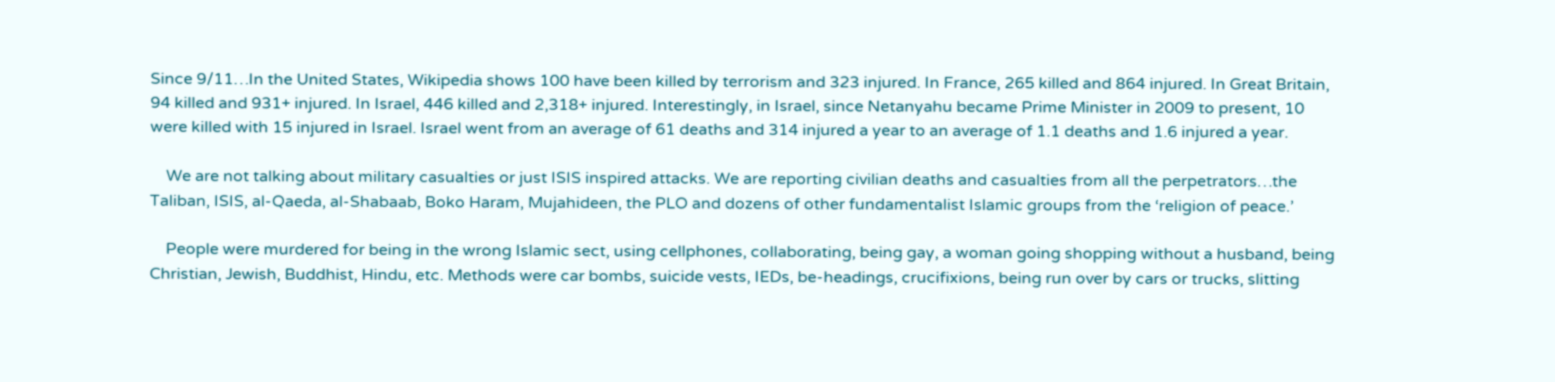Since 9/11…In the United States, Wikipedia shows 100 have been killed by terrorism and 323 injured. In France, 265 killed and 864 injured. In Great Britain, 94 killed and 931+ injured. In Israel, 446 killed and 2,318+ injured. Interestingly, in Israel, since Netanyahu became Prime Minister in 2009 to present, 10 were killed with 15 injured in Israel. Israel went from an average of 61 deaths and 314 injured a year to an average of 1.1 deaths and 1.6 injured a year.

    We are not talking about military casualties or just ISIS inspired attacks. We are reporting civilian deaths and casualties from all the perpetrators…the Taliban, ISIS, al-Qaeda, al-Shabaab, Boko Haram, Mujahideen, the PLO and dozens of other fundamentalist Islamic groups from the ‘religion of peace.’

    People were murdered for being in the wrong Islamic sect, using cellphones, collaborating, being gay, a woman going shopping without a husband, being Christian, Jewish, Buddhist, Hindu, etc. Methods were car bombs, suicide vests, IEDs, be-headings, crucifixions, being run over by cars or trucks, slitting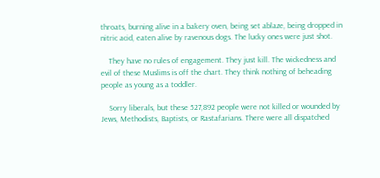throats, burning alive in a bakery oven, being set ablaze, being dropped in nitric acid, eaten alive by ravenous dogs. The lucky ones were just shot.

    They have no rules of engagement. They just kill. The wickedness and evil of these Muslims is off the chart. They think nothing of beheading people as young as a toddler.

    Sorry liberals, but these 527,892 people were not killed or wounded by Jews, Methodists, Baptists, or Rastafarians. There were all dispatched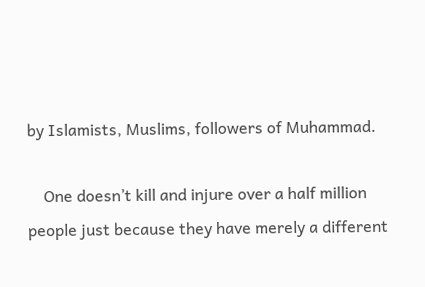by Islamists, Muslims, followers of Muhammad.

    One doesn’t kill and injure over a half million people just because they have merely a different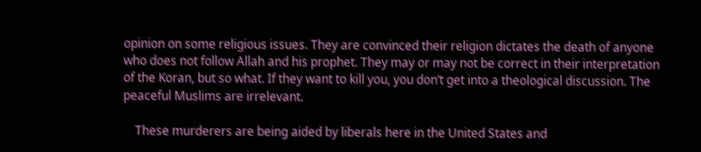opinion on some religious issues. They are convinced their religion dictates the death of anyone who does not follow Allah and his prophet. They may or may not be correct in their interpretation of the Koran, but so what. If they want to kill you, you don’t get into a theological discussion. The peaceful Muslims are irrelevant.

    These murderers are being aided by liberals here in the United States and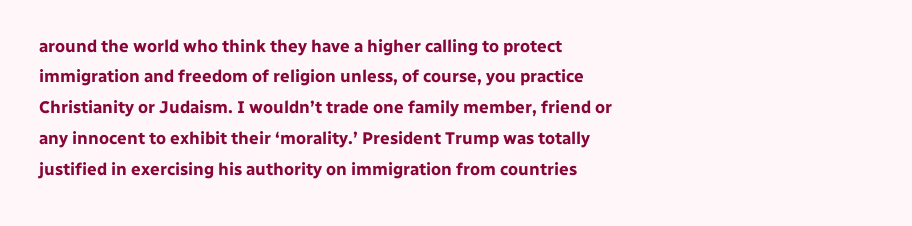around the world who think they have a higher calling to protect immigration and freedom of religion unless, of course, you practice Christianity or Judaism. I wouldn’t trade one family member, friend or any innocent to exhibit their ‘morality.’ President Trump was totally justified in exercising his authority on immigration from countries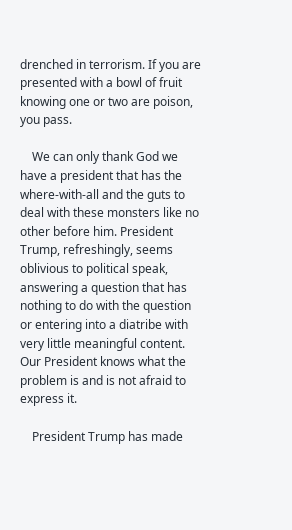drenched in terrorism. If you are presented with a bowl of fruit knowing one or two are poison, you pass.

    We can only thank God we have a president that has the where-with-all and the guts to deal with these monsters like no other before him. President Trump, refreshingly, seems oblivious to political speak, answering a question that has nothing to do with the question or entering into a diatribe with very little meaningful content. Our President knows what the problem is and is not afraid to express it.

    President Trump has made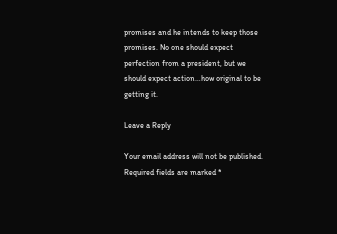promises and he intends to keep those promises. No one should expect perfection from a president, but we should expect action…how original to be getting it.

Leave a Reply

Your email address will not be published. Required fields are marked *